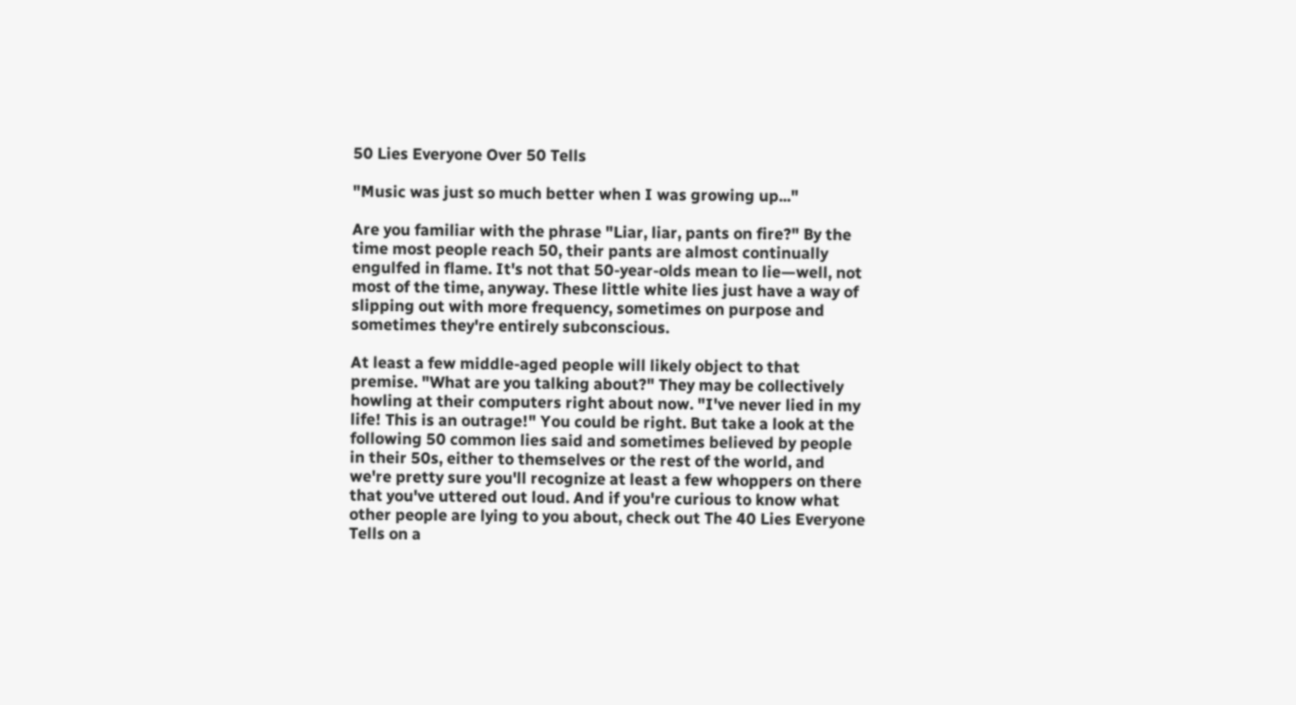50 Lies Everyone Over 50 Tells

"Music was just so much better when I was growing up..."

Are you familiar with the phrase "Liar, liar, pants on fire?" By the time most people reach 50, their pants are almost continually engulfed in flame. It's not that 50-year-olds mean to lie—well, not most of the time, anyway. These little white lies just have a way of slipping out with more frequency, sometimes on purpose and sometimes they're entirely subconscious.

At least a few middle-aged people will likely object to that premise. "What are you talking about?" They may be collectively howling at their computers right about now. "I've never lied in my life! This is an outrage!" You could be right. But take a look at the following 50 common lies said and sometimes believed by people in their 50s, either to themselves or the rest of the world, and we're pretty sure you'll recognize at least a few whoppers on there that you've uttered out loud. And if you're curious to know what other people are lying to you about, check out The 40 Lies Everyone Tells on a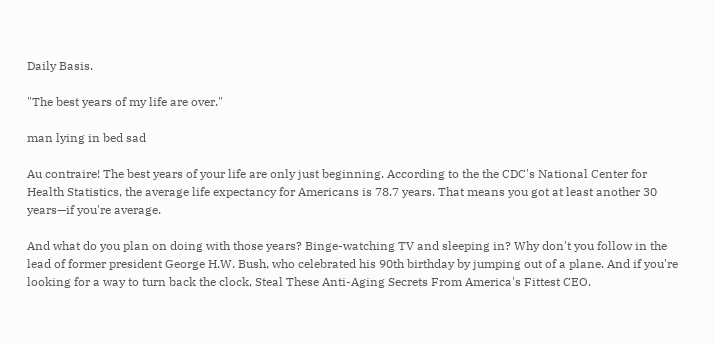Daily Basis.

"The best years of my life are over."

man lying in bed sad

Au contraire! The best years of your life are only just beginning. According to the the CDC's National Center for Health Statistics, the average life expectancy for Americans is 78.7 years. That means you got at least another 30 years—if you're average.

And what do you plan on doing with those years? Binge-watching TV and sleeping in? Why don't you follow in the lead of former president George H.W. Bush, who celebrated his 90th birthday by jumping out of a plane. And if you're looking for a way to turn back the clock, Steal These Anti-Aging Secrets From America's Fittest CEO.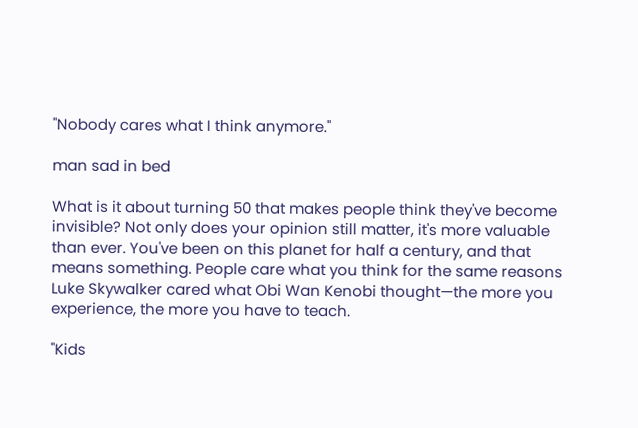"Nobody cares what I think anymore."

man sad in bed

What is it about turning 50 that makes people think they've become invisible? Not only does your opinion still matter, it's more valuable than ever. You've been on this planet for half a century, and that means something. People care what you think for the same reasons Luke Skywalker cared what Obi Wan Kenobi thought—the more you experience, the more you have to teach.

"Kids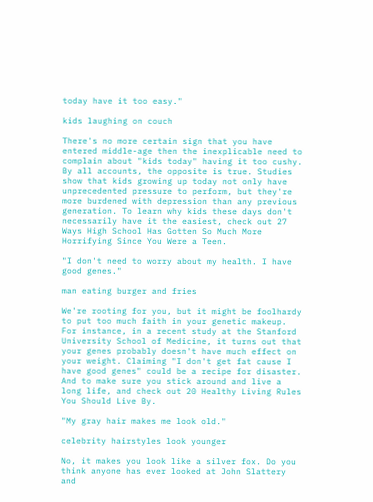today have it too easy."

kids laughing on couch

There's no more certain sign that you have entered middle-age then the inexplicable need to complain about "kids today" having it too cushy. By all accounts, the opposite is true. Studies show that kids growing up today not only have unprecedented pressure to perform, but they're more burdened with depression than any previous generation. To learn why kids these days don't necessarily have it the easiest, check out 27 Ways High School Has Gotten So Much More Horrifying Since You Were a Teen.

"I don't need to worry about my health. I have good genes."

man eating burger and fries

We're rooting for you, but it might be foolhardy to put too much faith in your genetic makeup. For instance, in a recent study at the Stanford University School of Medicine, it turns out that your genes probably doesn't have much effect on your weight. Claiming "I don't get fat cause I have good genes" could be a recipe for disaster. And to make sure you stick around and live a long life, and check out 20 Healthy Living Rules You Should Live By.

"My gray hair makes me look old."

celebrity hairstyles look younger

No, it makes you look like a silver fox. Do you think anyone has ever looked at John Slattery and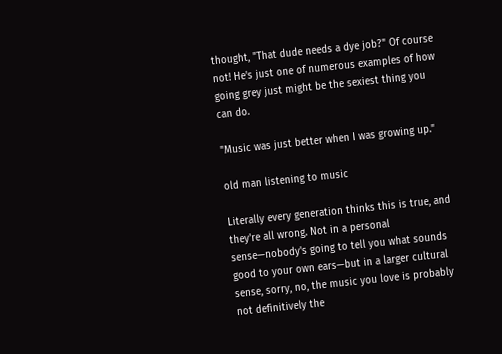thought, "That dude needs a dye job?" Of course not! He's just one of numerous examples of how going grey just might be the sexiest thing you can do.

"Music was just better when I was growing up."

old man listening to music

Literally every generation thinks this is true, and they're all wrong. Not in a personal sense—nobody's going to tell you what sounds good to your own ears—but in a larger cultural sense, sorry, no, the music you love is probably not definitively the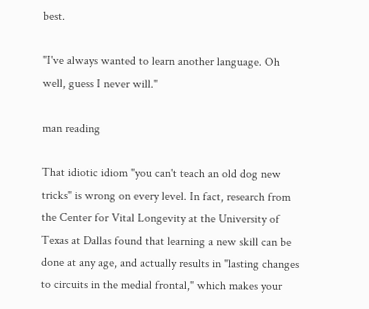best.

"I've always wanted to learn another language. Oh well, guess I never will."

man reading

That idiotic idiom "you can't teach an old dog new tricks" is wrong on every level. In fact, research from the Center for Vital Longevity at the University of Texas at Dallas found that learning a new skill can be done at any age, and actually results in "lasting changes to circuits in the medial frontal," which makes your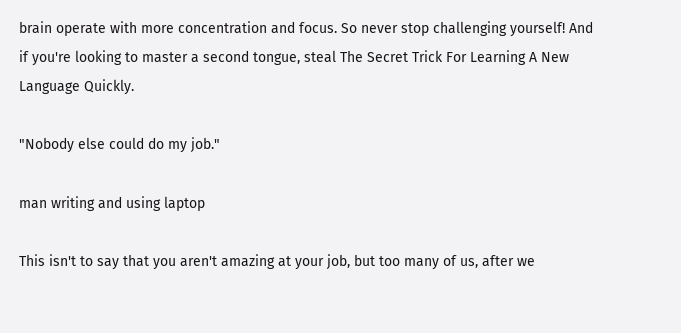brain operate with more concentration and focus. So never stop challenging yourself! And if you're looking to master a second tongue, steal The Secret Trick For Learning A New Language Quickly.

"Nobody else could do my job."

man writing and using laptop

This isn't to say that you aren't amazing at your job, but too many of us, after we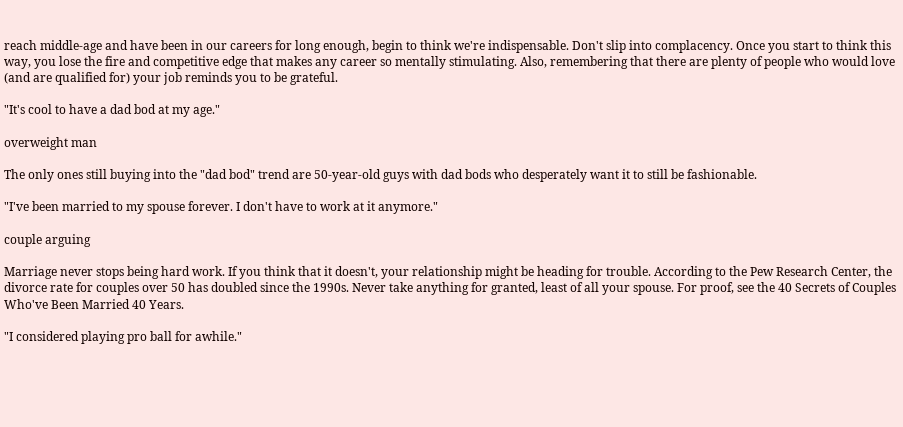reach middle-age and have been in our careers for long enough, begin to think we're indispensable. Don't slip into complacency. Once you start to think this way, you lose the fire and competitive edge that makes any career so mentally stimulating. Also, remembering that there are plenty of people who would love (and are qualified for) your job reminds you to be grateful.

"It's cool to have a dad bod at my age."

overweight man

The only ones still buying into the "dad bod" trend are 50-year-old guys with dad bods who desperately want it to still be fashionable.

"I've been married to my spouse forever. I don't have to work at it anymore."

couple arguing

Marriage never stops being hard work. If you think that it doesn't, your relationship might be heading for trouble. According to the Pew Research Center, the divorce rate for couples over 50 has doubled since the 1990s. Never take anything for granted, least of all your spouse. For proof, see the 40 Secrets of Couples Who've Been Married 40 Years.

"I considered playing pro ball for awhile."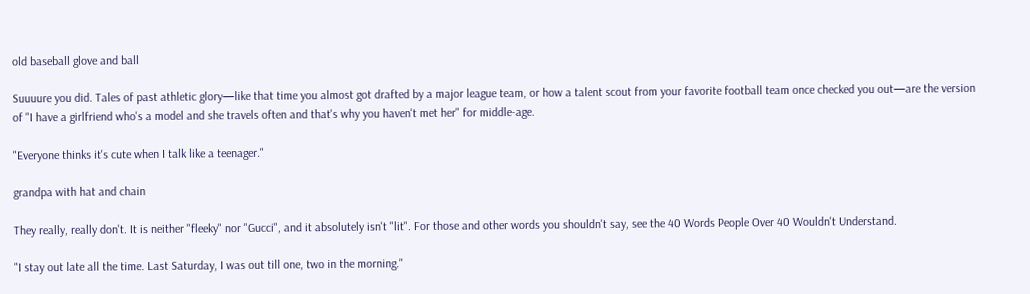old baseball glove and ball

Suuuure you did. Tales of past athletic glory—like that time you almost got drafted by a major league team, or how a talent scout from your favorite football team once checked you out—are the version of "I have a girlfriend who's a model and she travels often and that's why you haven't met her" for middle-age.

"Everyone thinks it's cute when I talk like a teenager."

grandpa with hat and chain

They really, really don't. It is neither "fleeky" nor "Gucci", and it absolutely isn't "lit". For those and other words you shouldn't say, see the 40 Words People Over 40 Wouldn't Understand.

"I stay out late all the time. Last Saturday, I was out till one, two in the morning."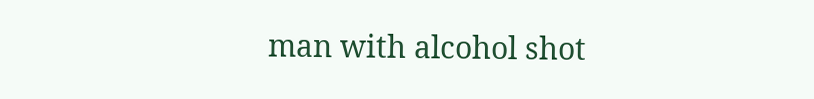man with alcohol shot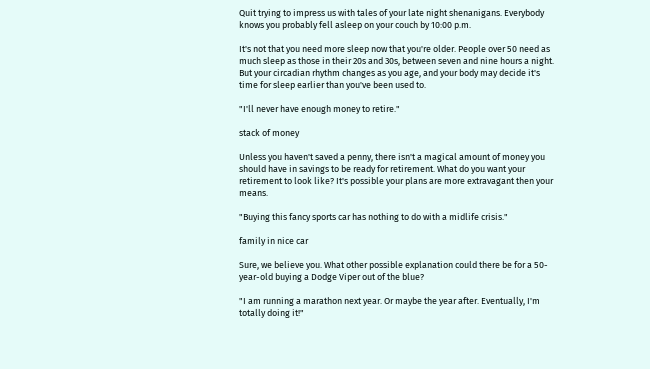Quit trying to impress us with tales of your late night shenanigans. Everybody knows you probably fell asleep on your couch by 10:00 p.m.

It's not that you need more sleep now that you're older. People over 50 need as much sleep as those in their 20s and 30s, between seven and nine hours a night. But your circadian rhythm changes as you age, and your body may decide it's time for sleep earlier than you've been used to.

"I'll never have enough money to retire."

stack of money

Unless you haven't saved a penny, there isn't a magical amount of money you should have in savings to be ready for retirement. What do you want your retirement to look like? It's possible your plans are more extravagant then your means.

"Buying this fancy sports car has nothing to do with a midlife crisis."

family in nice car

Sure, we believe you. What other possible explanation could there be for a 50-year-old buying a Dodge Viper out of the blue?

"I am running a marathon next year. Or maybe the year after. Eventually, I'm totally doing it!"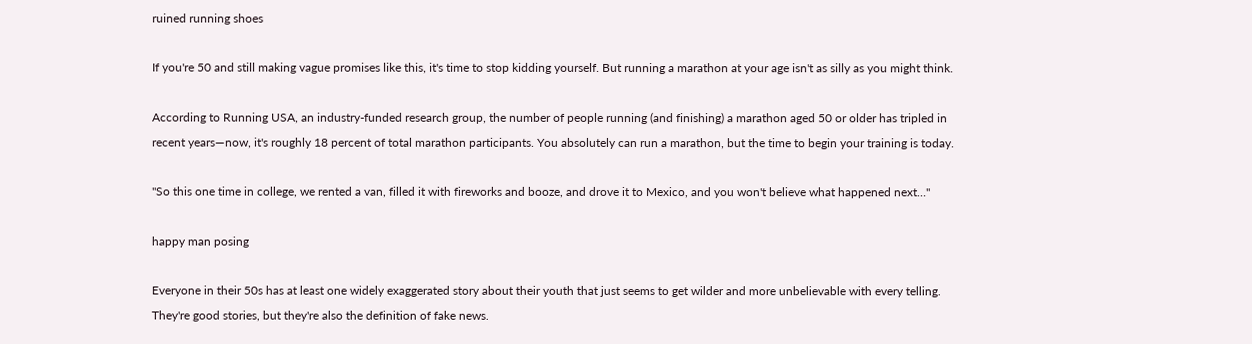ruined running shoes

If you're 50 and still making vague promises like this, it's time to stop kidding yourself. But running a marathon at your age isn't as silly as you might think.

According to Running USA, an industry-funded research group, the number of people running (and finishing) a marathon aged 50 or older has tripled in recent years—now, it's roughly 18 percent of total marathon participants. You absolutely can run a marathon, but the time to begin your training is today.

"So this one time in college, we rented a van, filled it with fireworks and booze, and drove it to Mexico, and you won't believe what happened next…"

happy man posing

Everyone in their 50s has at least one widely exaggerated story about their youth that just seems to get wilder and more unbelievable with every telling. They're good stories, but they're also the definition of fake news.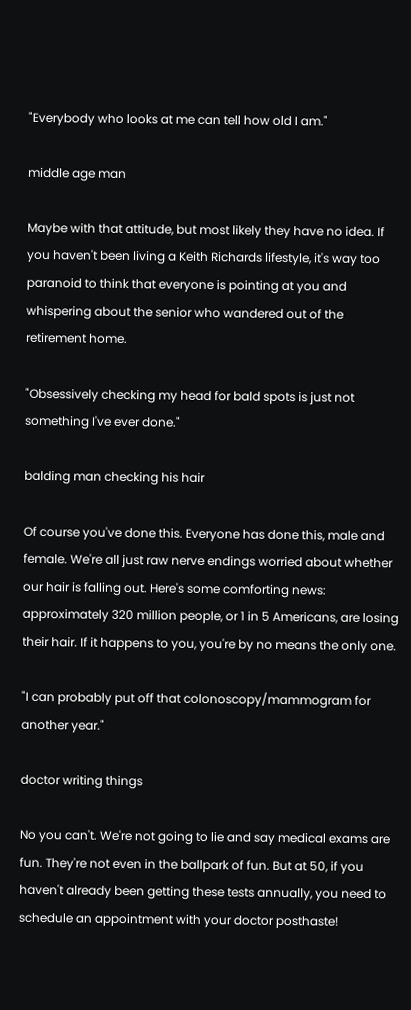"Everybody who looks at me can tell how old I am."

middle age man

Maybe with that attitude, but most likely they have no idea. If you haven't been living a Keith Richards lifestyle, it's way too paranoid to think that everyone is pointing at you and whispering about the senior who wandered out of the retirement home.

"Obsessively checking my head for bald spots is just not something I've ever done."

balding man checking his hair

Of course you've done this. Everyone has done this, male and female. We're all just raw nerve endings worried about whether our hair is falling out. Here's some comforting news: approximately 320 million people, or 1 in 5 Americans, are losing their hair. If it happens to you, you're by no means the only one.

"I can probably put off that colonoscopy/mammogram for another year."

doctor writing things

No you can't. We're not going to lie and say medical exams are fun. They're not even in the ballpark of fun. But at 50, if you haven't already been getting these tests annually, you need to schedule an appointment with your doctor posthaste!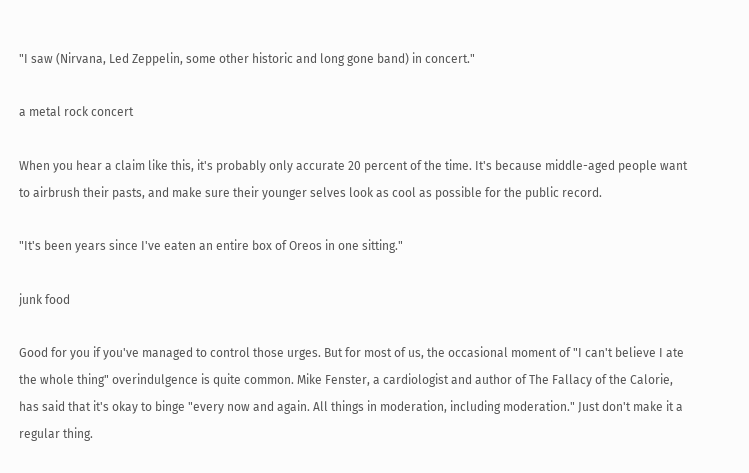"I saw (Nirvana, Led Zeppelin, some other historic and long gone band) in concert."

a metal rock concert

When you hear a claim like this, it's probably only accurate 20 percent of the time. It's because middle-aged people want to airbrush their pasts, and make sure their younger selves look as cool as possible for the public record.

"It's been years since I've eaten an entire box of Oreos in one sitting."

junk food

Good for you if you've managed to control those urges. But for most of us, the occasional moment of "I can't believe I ate the whole thing" overindulgence is quite common. Mike Fenster, a cardiologist and author of The Fallacy of the Calorie, has said that it's okay to binge "every now and again. All things in moderation, including moderation." Just don't make it a regular thing.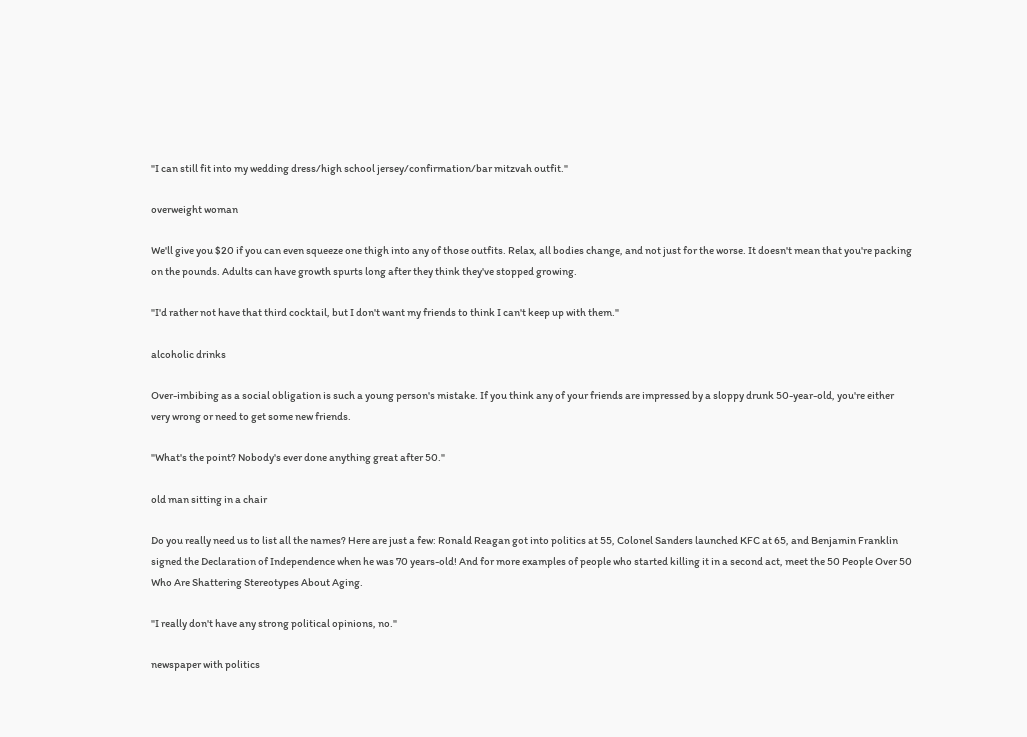"I can still fit into my wedding dress/high school jersey/confirmation/bar mitzvah outfit."

overweight woman

We'll give you $20 if you can even squeeze one thigh into any of those outfits. Relax, all bodies change, and not just for the worse. It doesn't mean that you're packing on the pounds. Adults can have growth spurts long after they think they've stopped growing.

"I'd rather not have that third cocktail, but I don't want my friends to think I can't keep up with them."

alcoholic drinks

Over-imbibing as a social obligation is such a young person's mistake. If you think any of your friends are impressed by a sloppy drunk 50-year-old, you're either very wrong or need to get some new friends.

"What's the point? Nobody's ever done anything great after 50."

old man sitting in a chair

Do you really need us to list all the names? Here are just a few: Ronald Reagan got into politics at 55, Colonel Sanders launched KFC at 65, and Benjamin Franklin signed the Declaration of Independence when he was 70 years-old! And for more examples of people who started killing it in a second act, meet the 50 People Over 50 Who Are Shattering Stereotypes About Aging.

"I really don't have any strong political opinions, no."

newspaper with politics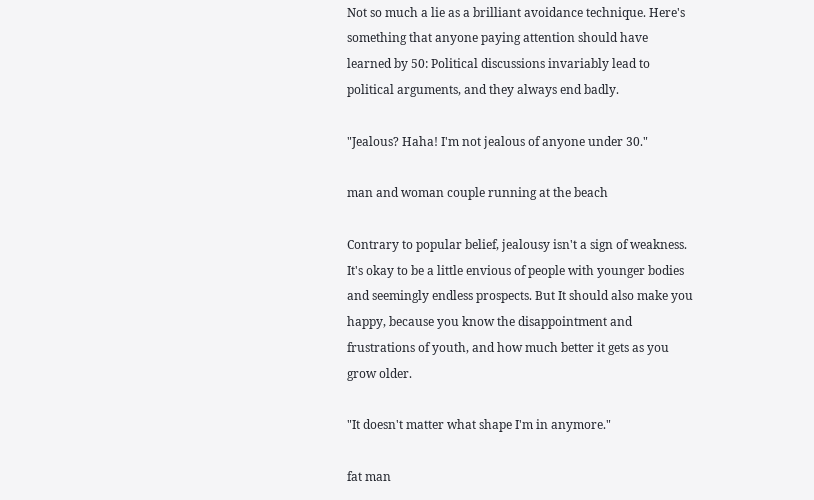Not so much a lie as a brilliant avoidance technique. Here's something that anyone paying attention should have learned by 50: Political discussions invariably lead to political arguments, and they always end badly.

"Jealous? Haha! I'm not jealous of anyone under 30."

man and woman couple running at the beach

Contrary to popular belief, jealousy isn't a sign of weakness. It's okay to be a little envious of people with younger bodies and seemingly endless prospects. But It should also make you happy, because you know the disappointment and frustrations of youth, and how much better it gets as you grow older.

"It doesn't matter what shape I'm in anymore."

fat man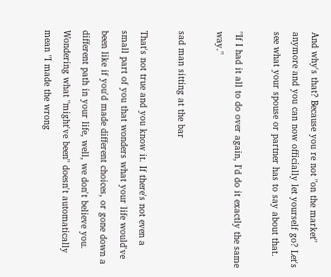And why's that? Because you re not "on the market" anymore and you can now officially let yourself go? Let's see what your spouse or partner has to say about that.

"If I had it all to do over again, I'd do it exactly the same way."

sad man sitting at the bar

That's not true and you know it. If there's not even a small part of you that wonders what your life would've been like if you'd made different choices, or gone down a different path in your life, well, we don't believe you. Wondering what "might've been" doesn't automatically mean "I made the wrong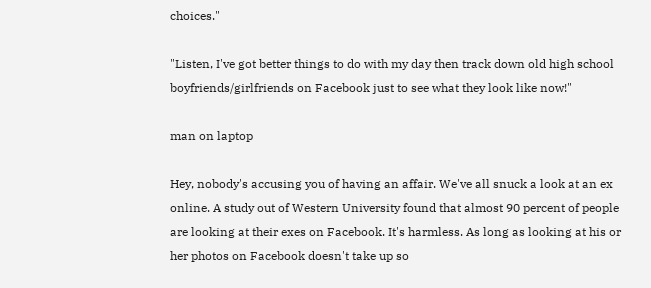choices."

"Listen, I've got better things to do with my day then track down old high school boyfriends/girlfriends on Facebook just to see what they look like now!"

man on laptop

Hey, nobody's accusing you of having an affair. We've all snuck a look at an ex online. A study out of Western University found that almost 90 percent of people are looking at their exes on Facebook. It's harmless. As long as looking at his or her photos on Facebook doesn't take up so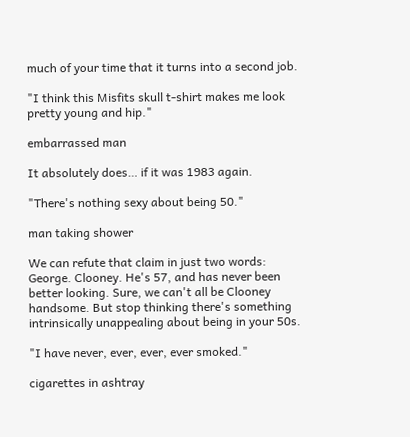much of your time that it turns into a second job.

"I think this Misfits skull t-shirt makes me look pretty young and hip."

embarrassed man

It absolutely does… if it was 1983 again.

"There's nothing sexy about being 50."

man taking shower

We can refute that claim in just two words: George. Clooney. He's 57, and has never been better looking. Sure, we can't all be Clooney handsome. But stop thinking there's something intrinsically unappealing about being in your 50s.

"I have never, ever, ever, ever smoked."

cigarettes in ashtray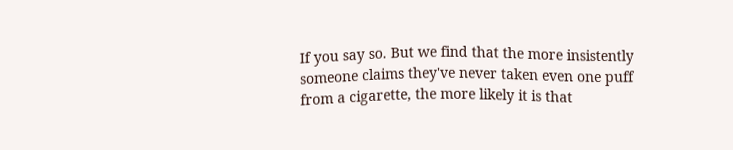If you say so. But we find that the more insistently someone claims they've never taken even one puff from a cigarette, the more likely it is that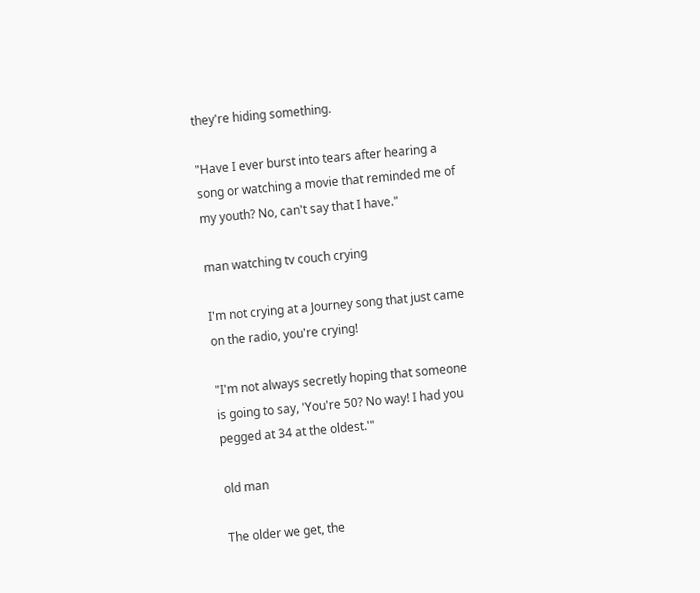they're hiding something.

"Have I ever burst into tears after hearing a song or watching a movie that reminded me of my youth? No, can't say that I have."

man watching tv couch crying

I'm not crying at a Journey song that just came on the radio, you're crying!

"I'm not always secretly hoping that someone is going to say, 'You're 50? No way! I had you pegged at 34 at the oldest.'"

old man

The older we get, the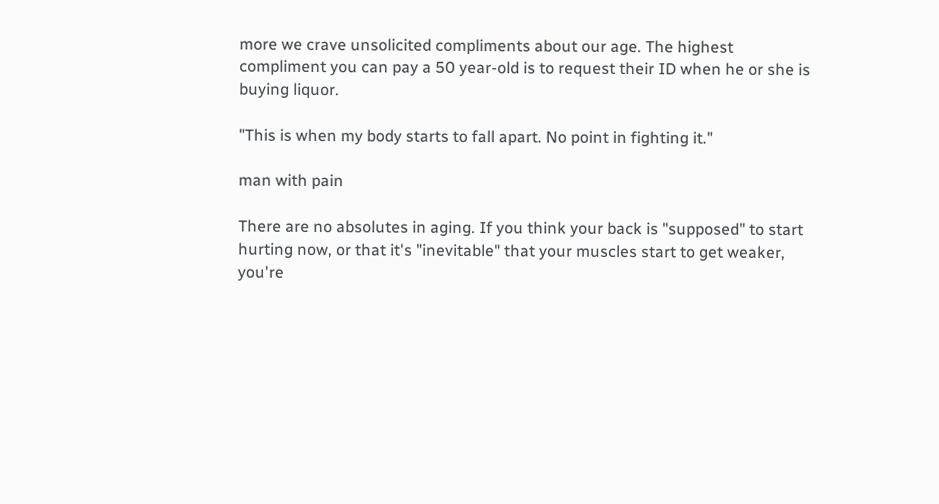more we crave unsolicited compliments about our age. The highest compliment you can pay a 50 year-old is to request their ID when he or she is buying liquor.

"This is when my body starts to fall apart. No point in fighting it."

man with pain

There are no absolutes in aging. If you think your back is "supposed" to start hurting now, or that it's "inevitable" that your muscles start to get weaker, you're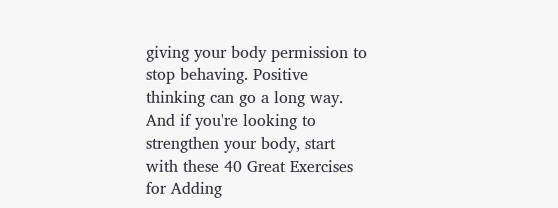giving your body permission to stop behaving. Positive thinking can go a long way. And if you're looking to strengthen your body, start with these 40 Great Exercises for Adding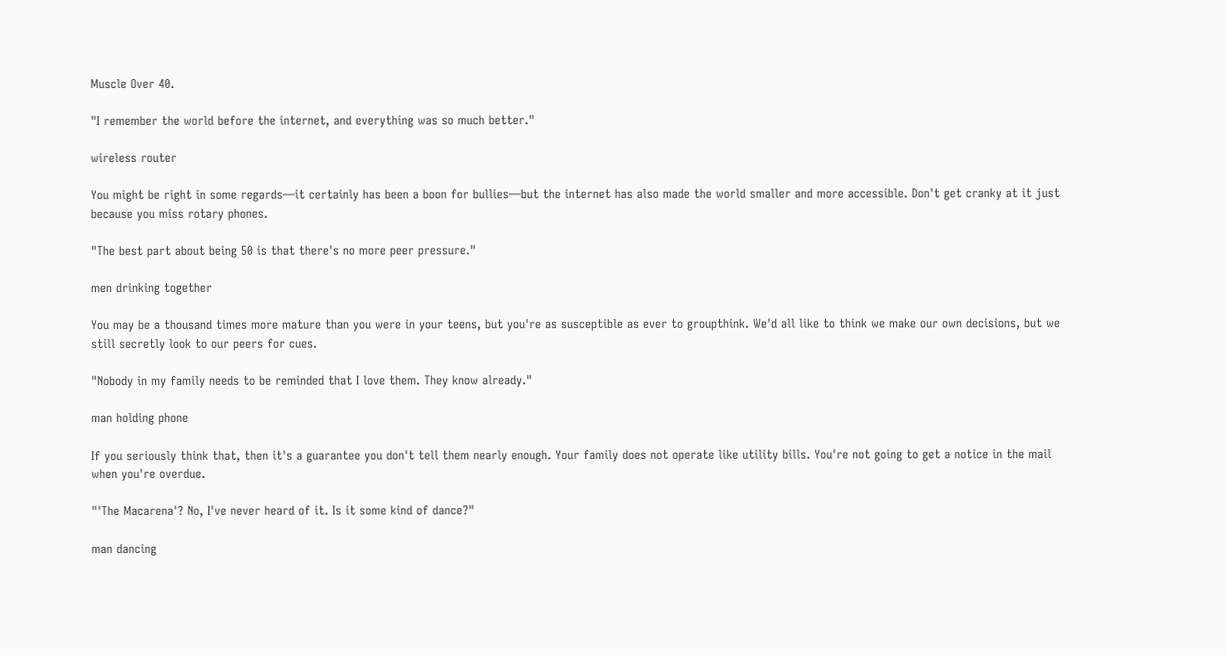Muscle Over 40.

"I remember the world before the internet, and everything was so much better."

wireless router

You might be right in some regards—it certainly has been a boon for bullies—but the internet has also made the world smaller and more accessible. Don't get cranky at it just because you miss rotary phones.

"The best part about being 50 is that there's no more peer pressure."

men drinking together

You may be a thousand times more mature than you were in your teens, but you're as susceptible as ever to groupthink. We'd all like to think we make our own decisions, but we still secretly look to our peers for cues.

"Nobody in my family needs to be reminded that I love them. They know already."

man holding phone

If you seriously think that, then it's a guarantee you don't tell them nearly enough. Your family does not operate like utility bills. You're not going to get a notice in the mail when you're overdue.

"'The Macarena'? No, I've never heard of it. Is it some kind of dance?"

man dancing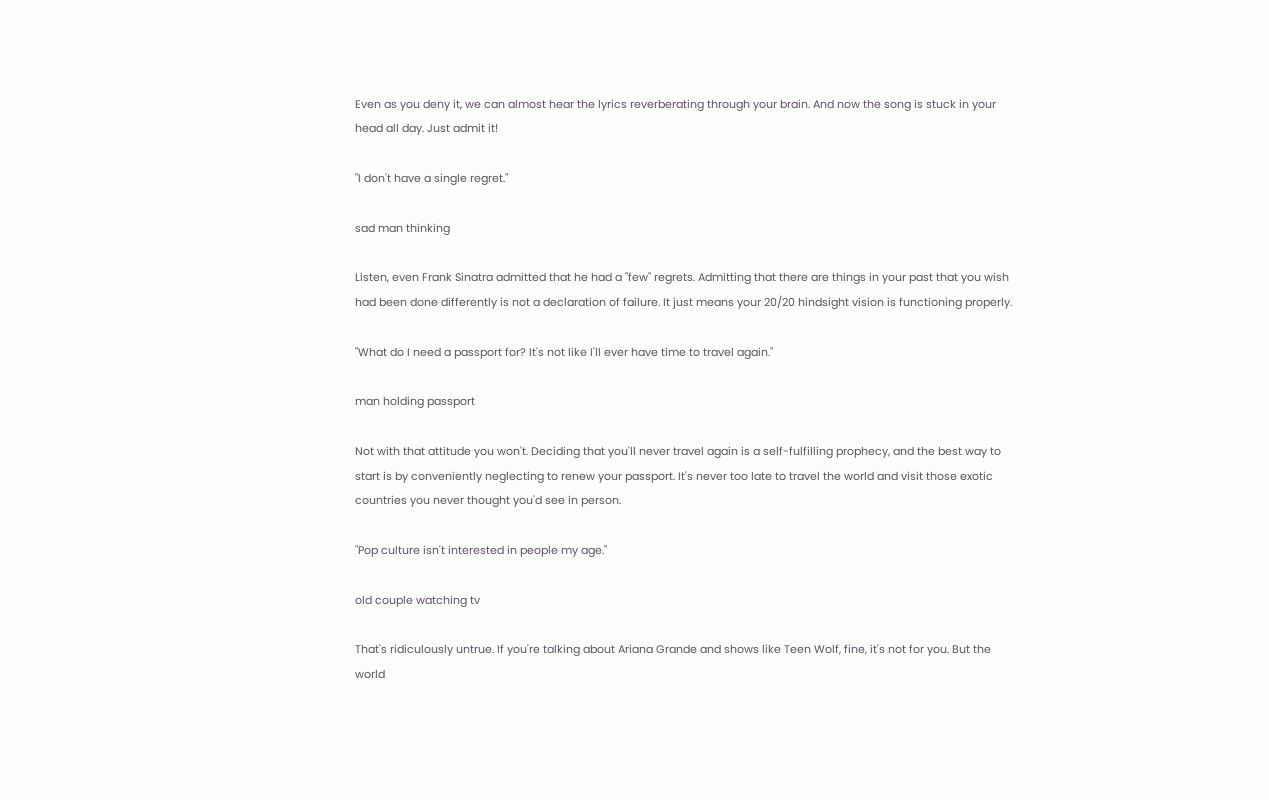Even as you deny it, we can almost hear the lyrics reverberating through your brain. And now the song is stuck in your head all day. Just admit it!

"I don't have a single regret."

sad man thinking

Listen, even Frank Sinatra admitted that he had a "few" regrets. Admitting that there are things in your past that you wish had been done differently is not a declaration of failure. It just means your 20/20 hindsight vision is functioning properly.

"What do I need a passport for? It's not like I'll ever have time to travel again."

man holding passport

Not with that attitude you won't. Deciding that you'll never travel again is a self-fulfilling prophecy, and the best way to start is by conveniently neglecting to renew your passport. It's never too late to travel the world and visit those exotic countries you never thought you'd see in person.

"Pop culture isn't interested in people my age."

old couple watching tv

That's ridiculously untrue. If you're talking about Ariana Grande and shows like Teen Wolf, fine, it's not for you. But the world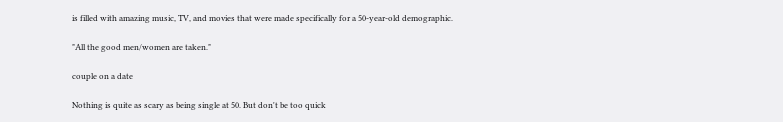is filled with amazing music, TV, and movies that were made specifically for a 50-year-old demographic.

"All the good men/women are taken."

couple on a date

Nothing is quite as scary as being single at 50. But don't be too quick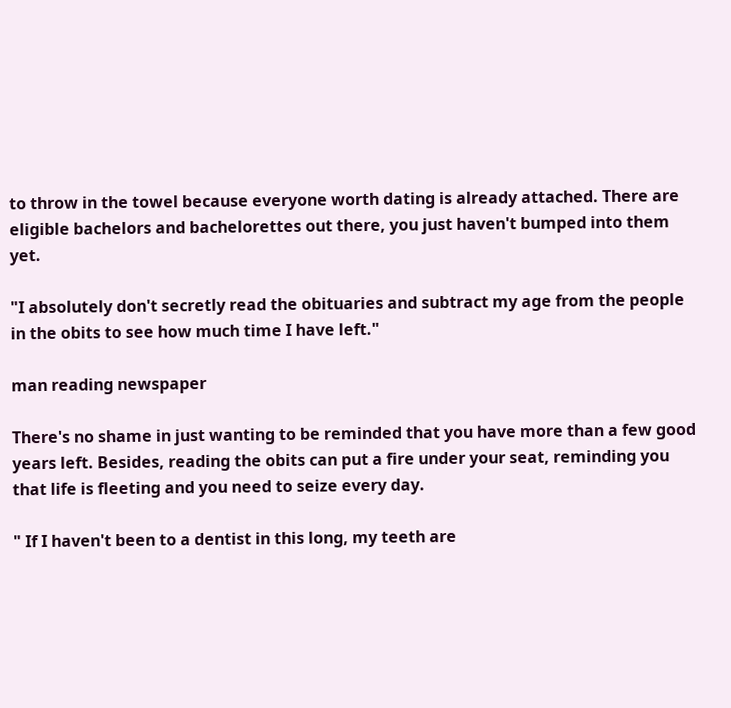to throw in the towel because everyone worth dating is already attached. There are eligible bachelors and bachelorettes out there, you just haven't bumped into them yet.

"I absolutely don't secretly read the obituaries and subtract my age from the people in the obits to see how much time I have left."

man reading newspaper

There's no shame in just wanting to be reminded that you have more than a few good years left. Besides, reading the obits can put a fire under your seat, reminding you that life is fleeting and you need to seize every day.

" If I haven't been to a dentist in this long, my teeth are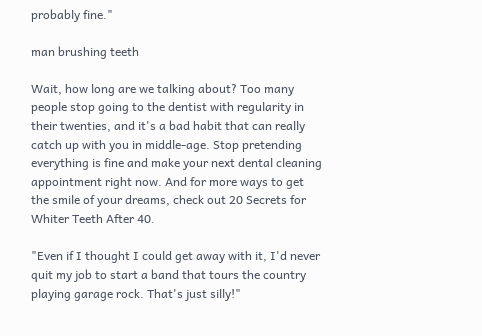probably fine."

man brushing teeth

Wait, how long are we talking about? Too many people stop going to the dentist with regularity in their twenties, and it's a bad habit that can really catch up with you in middle-age. Stop pretending everything is fine and make your next dental cleaning appointment right now. And for more ways to get the smile of your dreams, check out 20 Secrets for Whiter Teeth After 40.

"Even if I thought I could get away with it, I'd never quit my job to start a band that tours the country playing garage rock. That's just silly!"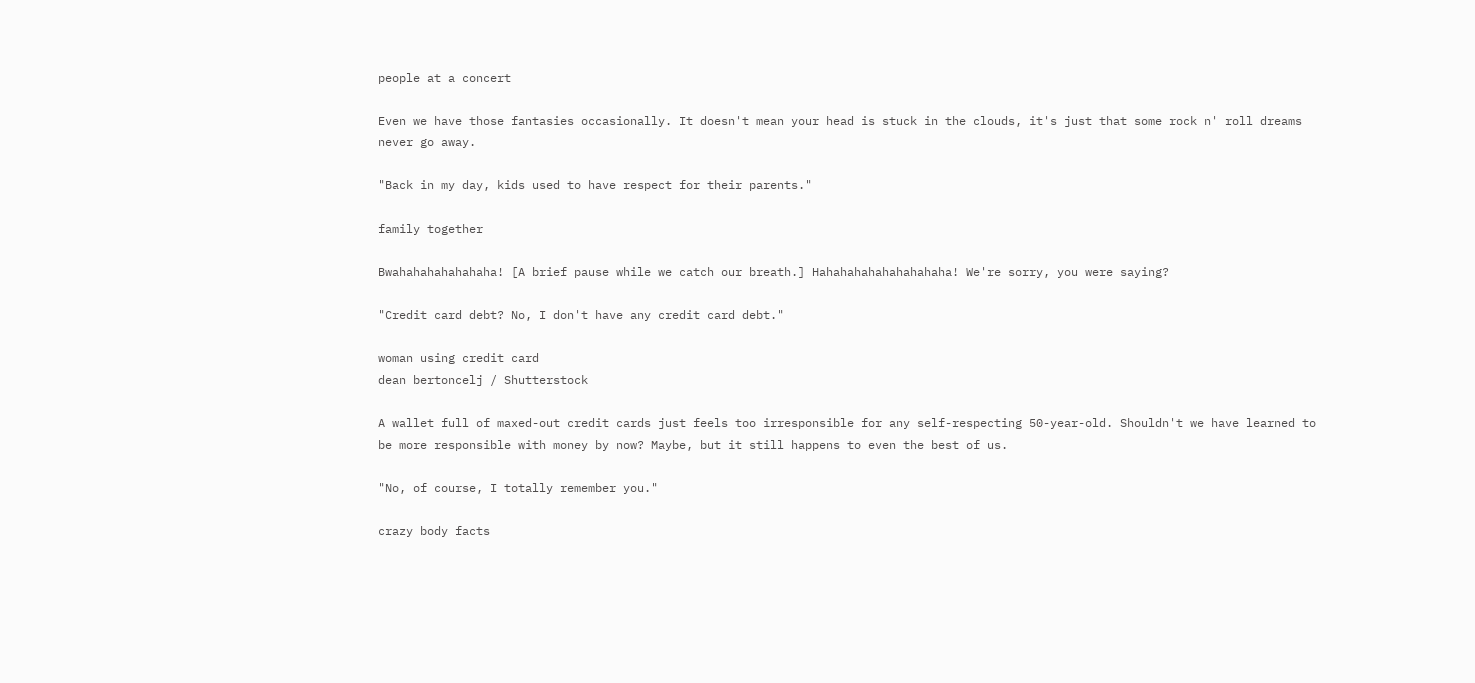people at a concert

Even we have those fantasies occasionally. It doesn't mean your head is stuck in the clouds, it's just that some rock n' roll dreams never go away.

"Back in my day, kids used to have respect for their parents."

family together

Bwahahahahahahaha! [A brief pause while we catch our breath.] Hahahahahahahahahaha! We're sorry, you were saying?

"Credit card debt? No, I don't have any credit card debt."

woman using credit card
dean bertoncelj / Shutterstock

A wallet full of maxed-out credit cards just feels too irresponsible for any self-respecting 50-year-old. Shouldn't we have learned to be more responsible with money by now? Maybe, but it still happens to even the best of us.

"No, of course, I totally remember you."

crazy body facts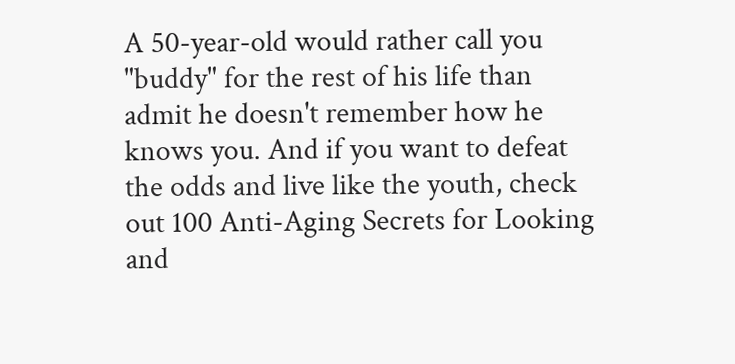A 50-year-old would rather call you "buddy" for the rest of his life than admit he doesn't remember how he knows you. And if you want to defeat the odds and live like the youth, check out 100 Anti-Aging Secrets for Looking and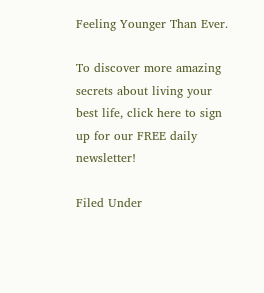Feeling Younger Than Ever.

To discover more amazing secrets about living your best life, click here to sign up for our FREE daily newsletter!

Filed Under